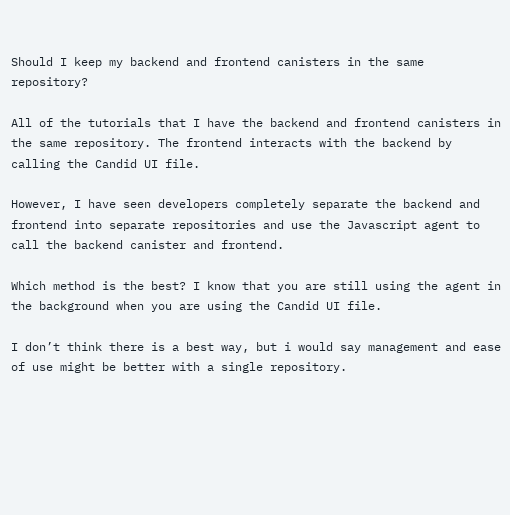Should I keep my backend and frontend canisters in the same repository?

All of the tutorials that I have the backend and frontend canisters in the same repository. The frontend interacts with the backend by calling the Candid UI file.

However, I have seen developers completely separate the backend and frontend into separate repositories and use the Javascript agent to call the backend canister and frontend.

Which method is the best? I know that you are still using the agent in the background when you are using the Candid UI file.

I don’t think there is a best way, but i would say management and ease of use might be better with a single repository.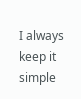I always keep it simple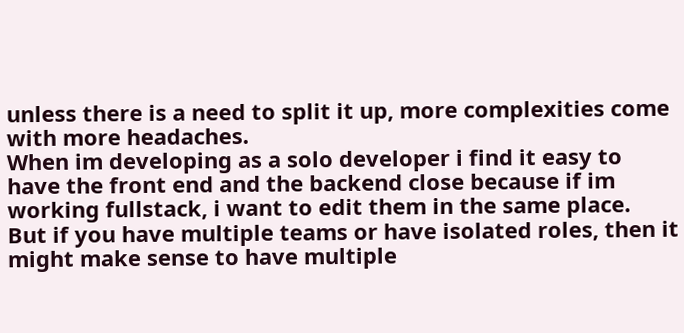unless there is a need to split it up, more complexities come with more headaches.
When im developing as a solo developer i find it easy to have the front end and the backend close because if im working fullstack, i want to edit them in the same place.
But if you have multiple teams or have isolated roles, then it might make sense to have multiple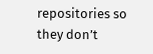repositories so they don’t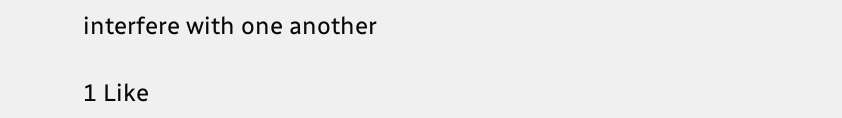interfere with one another

1 Like